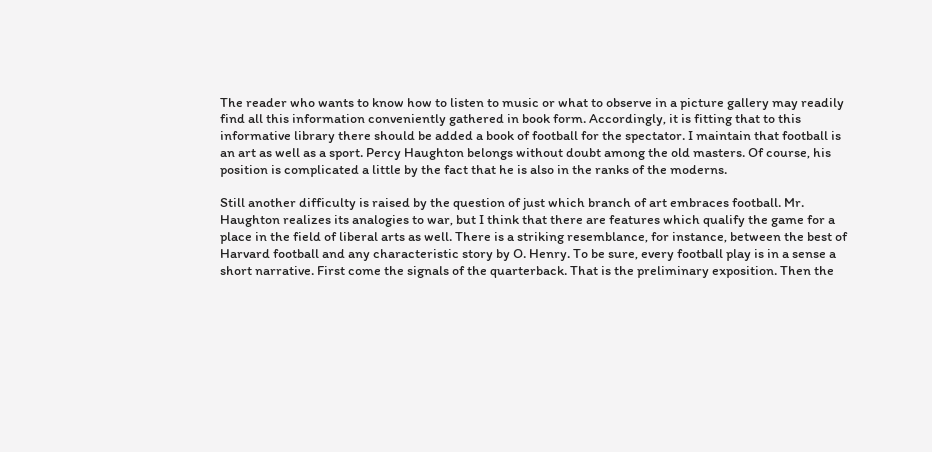The reader who wants to know how to listen to music or what to observe in a picture gallery may readily find all this information conveniently gathered in book form. Accordingly, it is fitting that to this informative library there should be added a book of football for the spectator. I maintain that football is an art as well as a sport. Percy Haughton belongs without doubt among the old masters. Of course, his position is complicated a little by the fact that he is also in the ranks of the moderns.

Still another difficulty is raised by the question of just which branch of art embraces football. Mr. Haughton realizes its analogies to war, but I think that there are features which qualify the game for a place in the field of liberal arts as well. There is a striking resemblance, for instance, between the best of Harvard football and any characteristic story by O. Henry. To be sure, every football play is in a sense a short narrative. First come the signals of the quarterback. That is the preliminary exposition. Then the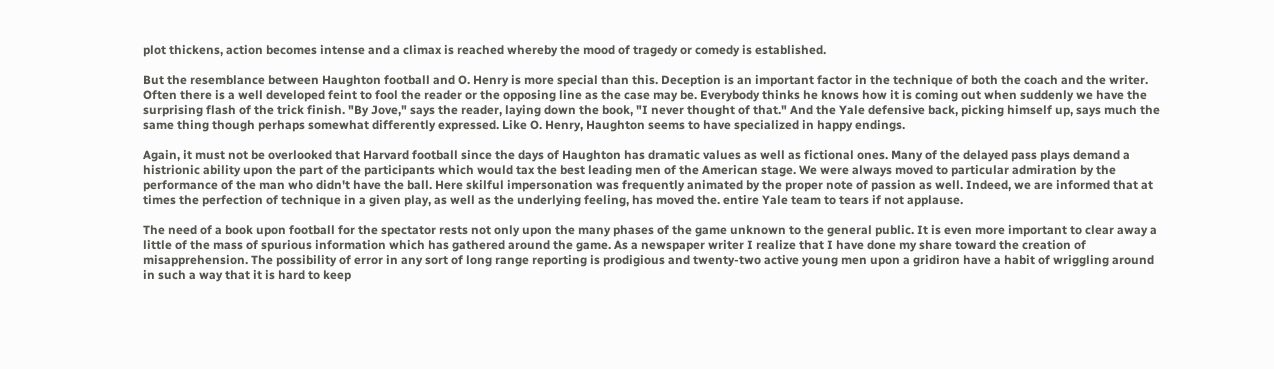plot thickens, action becomes intense and a climax is reached whereby the mood of tragedy or comedy is established.

But the resemblance between Haughton football and O. Henry is more special than this. Deception is an important factor in the technique of both the coach and the writer. Often there is a well developed feint to fool the reader or the opposing line as the case may be. Everybody thinks he knows how it is coming out when suddenly we have the surprising flash of the trick finish. "By Jove," says the reader, laying down the book, "I never thought of that." And the Yale defensive back, picking himself up, says much the same thing though perhaps somewhat differently expressed. Like O. Henry, Haughton seems to have specialized in happy endings.

Again, it must not be overlooked that Harvard football since the days of Haughton has dramatic values as well as fictional ones. Many of the delayed pass plays demand a histrionic ability upon the part of the participants which would tax the best leading men of the American stage. We were always moved to particular admiration by the performance of the man who didn't have the ball. Here skilful impersonation was frequently animated by the proper note of passion as well. Indeed, we are informed that at times the perfection of technique in a given play, as well as the underlying feeling, has moved the. entire Yale team to tears if not applause.

The need of a book upon football for the spectator rests not only upon the many phases of the game unknown to the general public. It is even more important to clear away a little of the mass of spurious information which has gathered around the game. As a newspaper writer I realize that I have done my share toward the creation of misapprehension. The possibility of error in any sort of long range reporting is prodigious and twenty-two active young men upon a gridiron have a habit of wriggling around in such a way that it is hard to keep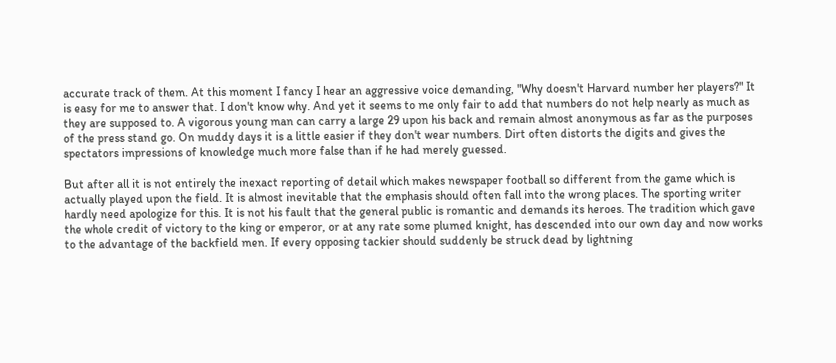accurate track of them. At this moment I fancy I hear an aggressive voice demanding, "Why doesn't Harvard number her players?" It is easy for me to answer that. I don't know why. And yet it seems to me only fair to add that numbers do not help nearly as much as they are supposed to. A vigorous young man can carry a large 29 upon his back and remain almost anonymous as far as the purposes of the press stand go. On muddy days it is a little easier if they don't wear numbers. Dirt often distorts the digits and gives the spectators impressions of knowledge much more false than if he had merely guessed.

But after all it is not entirely the inexact reporting of detail which makes newspaper football so different from the game which is actually played upon the field. It is almost inevitable that the emphasis should often fall into the wrong places. The sporting writer hardly need apologize for this. It is not his fault that the general public is romantic and demands its heroes. The tradition which gave the whole credit of victory to the king or emperor, or at any rate some plumed knight, has descended into our own day and now works to the advantage of the backfield men. If every opposing tackier should suddenly be struck dead by lightning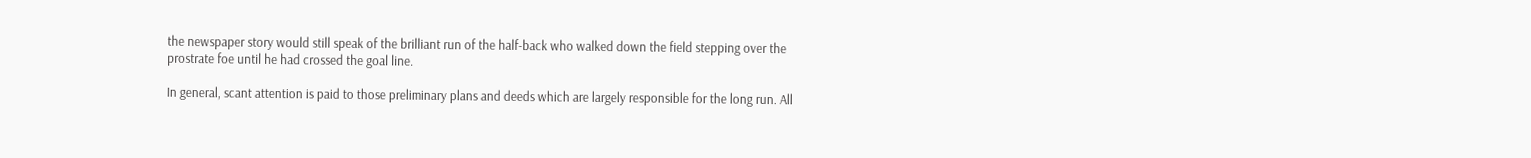the newspaper story would still speak of the brilliant run of the half-back who walked down the field stepping over the prostrate foe until he had crossed the goal line.

In general, scant attention is paid to those preliminary plans and deeds which are largely responsible for the long run. All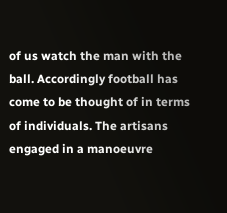of us watch the man with the ball. Accordingly football has come to be thought of in terms of individuals. The artisans engaged in a manoeuvre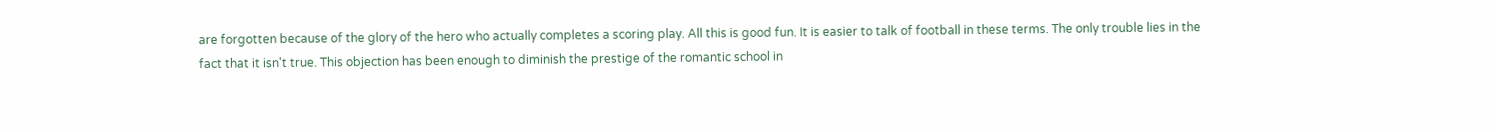are forgotten because of the glory of the hero who actually completes a scoring play. All this is good fun. It is easier to talk of football in these terms. The only trouble lies in the fact that it isn't true. This objection has been enough to diminish the prestige of the romantic school in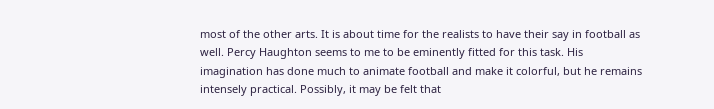most of the other arts. It is about time for the realists to have their say in football as well. Percy Haughton seems to me to be eminently fitted for this task. His imagination has done much to animate football and make it colorful, but he remains intensely practical. Possibly, it may be felt that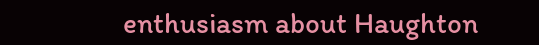enthusiasm about Haughton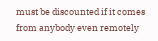must be discounted if it comes from anybody even remotely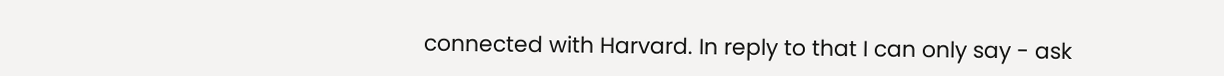connected with Harvard. In reply to that I can only say - ask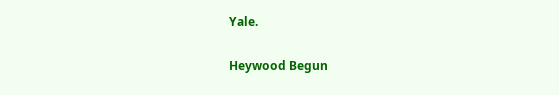Yale.

Heywood Begun